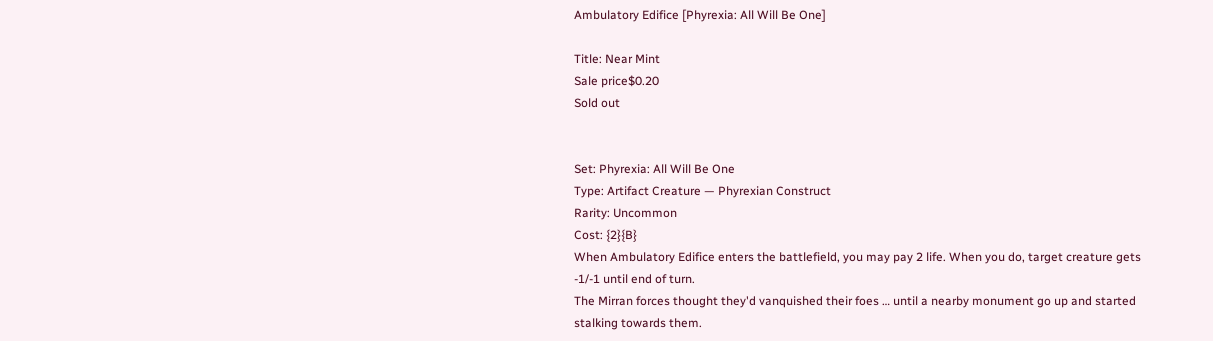Ambulatory Edifice [Phyrexia: All Will Be One]

Title: Near Mint
Sale price$0.20
Sold out


Set: Phyrexia: All Will Be One
Type: Artifact Creature — Phyrexian Construct
Rarity: Uncommon
Cost: {2}{B}
When Ambulatory Edifice enters the battlefield, you may pay 2 life. When you do, target creature gets -1/-1 until end of turn.
The Mirran forces thought they'd vanquished their foes … until a nearby monument go up and started stalking towards them.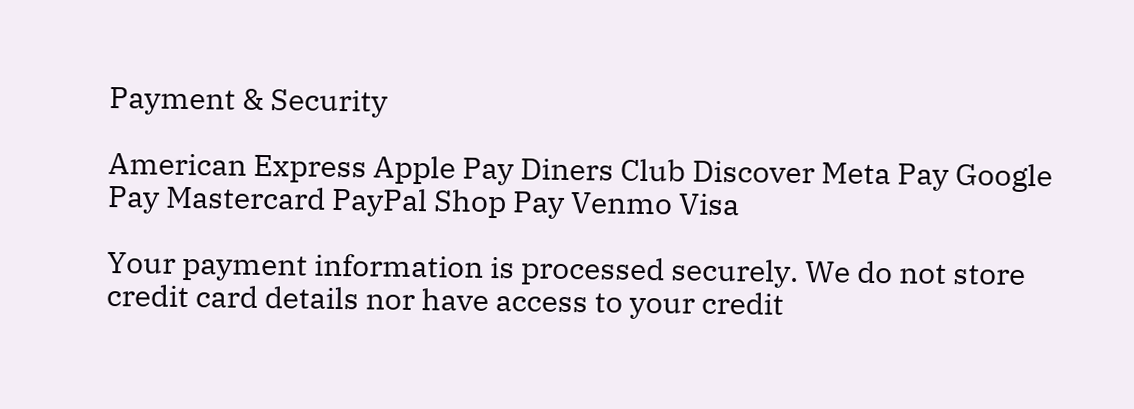Payment & Security

American Express Apple Pay Diners Club Discover Meta Pay Google Pay Mastercard PayPal Shop Pay Venmo Visa

Your payment information is processed securely. We do not store credit card details nor have access to your credit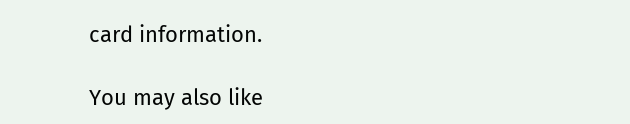card information.

You may also like